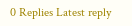0 Replies Latest reply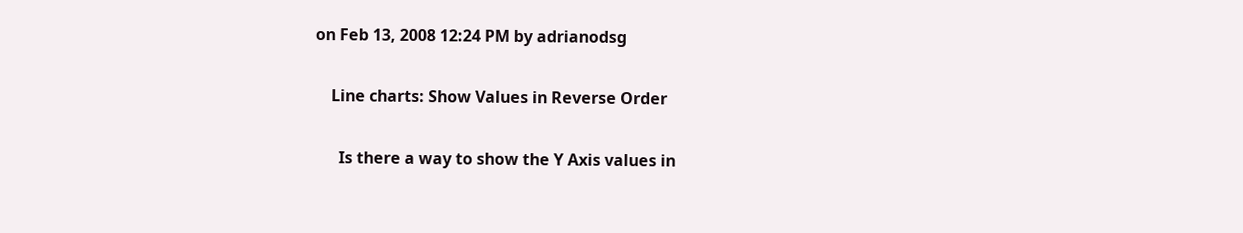on Feb 13, 2008 12:24 PM by adrianodsg

    Line charts: Show Values in Reverse Order

      Is there a way to show the Y Axis values in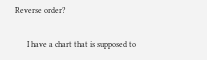Reverse order?

      I have a chart that is supposed to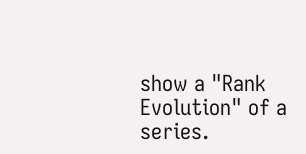show a "Rank Evolution" of a series.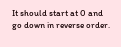It should start at 0 and go down in reverse order.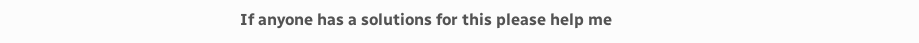If anyone has a solutions for this please help me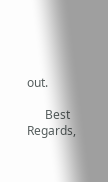out.

      Best Regards,